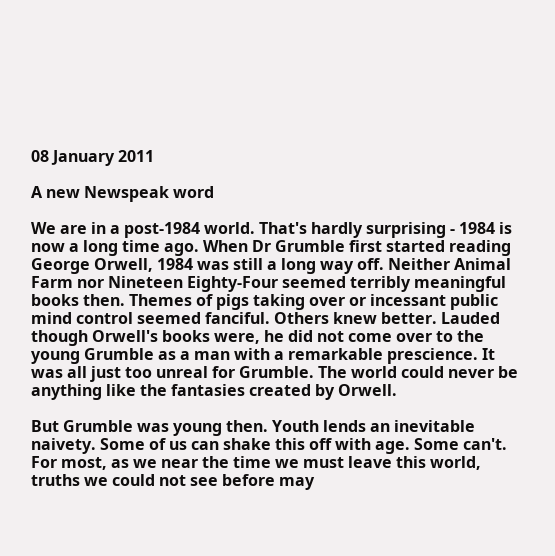08 January 2011

A new Newspeak word

We are in a post-1984 world. That's hardly surprising - 1984 is now a long time ago. When Dr Grumble first started reading George Orwell, 1984 was still a long way off. Neither Animal Farm nor Nineteen Eighty-Four seemed terribly meaningful books then. Themes of pigs taking over or incessant public mind control seemed fanciful. Others knew better. Lauded though Orwell's books were, he did not come over to the young Grumble as a man with a remarkable prescience. It was all just too unreal for Grumble. The world could never be anything like the fantasies created by Orwell.

But Grumble was young then. Youth lends an inevitable naivety. Some of us can shake this off with age. Some can't. For most, as we near the time we must leave this world, truths we could not see before may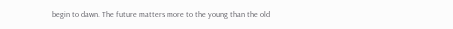begin to dawn. The future matters more to the young than the old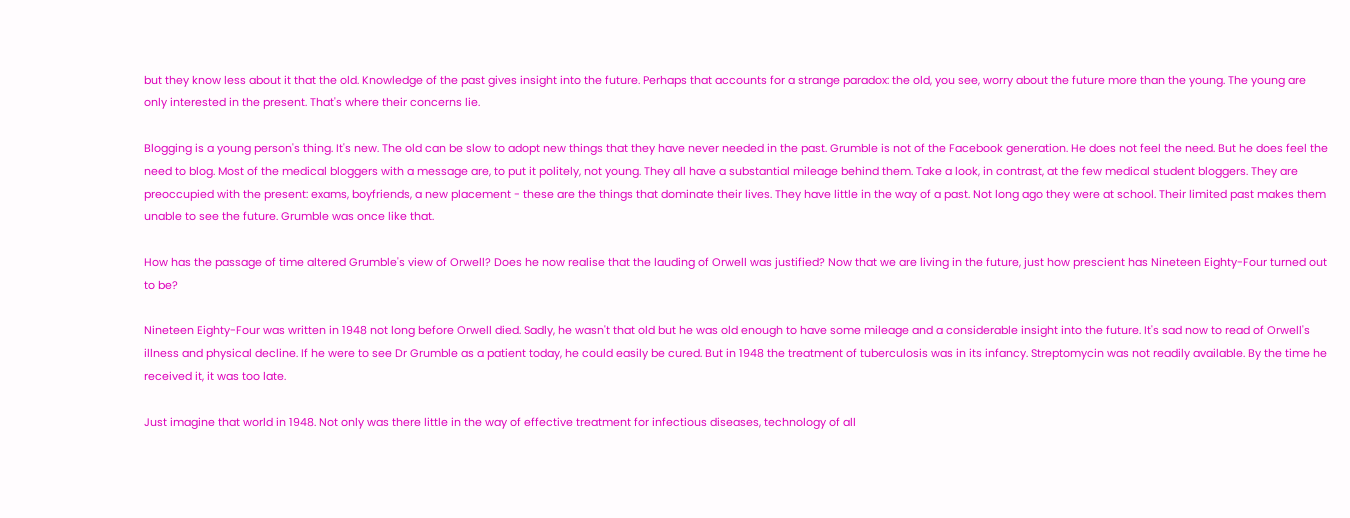but they know less about it that the old. Knowledge of the past gives insight into the future. Perhaps that accounts for a strange paradox: the old, you see, worry about the future more than the young. The young are only interested in the present. That's where their concerns lie.

Blogging is a young person's thing. It's new. The old can be slow to adopt new things that they have never needed in the past. Grumble is not of the Facebook generation. He does not feel the need. But he does feel the need to blog. Most of the medical bloggers with a message are, to put it politely, not young. They all have a substantial mileage behind them. Take a look, in contrast, at the few medical student bloggers. They are preoccupied with the present: exams, boyfriends, a new placement - these are the things that dominate their lives. They have little in the way of a past. Not long ago they were at school. Their limited past makes them unable to see the future. Grumble was once like that.

How has the passage of time altered Grumble's view of Orwell? Does he now realise that the lauding of Orwell was justified? Now that we are living in the future, just how prescient has Nineteen Eighty-Four turned out to be?

Nineteen Eighty-Four was written in 1948 not long before Orwell died. Sadly, he wasn't that old but he was old enough to have some mileage and a considerable insight into the future. It's sad now to read of Orwell's illness and physical decline. If he were to see Dr Grumble as a patient today, he could easily be cured. But in 1948 the treatment of tuberculosis was in its infancy. Streptomycin was not readily available. By the time he received it, it was too late.

Just imagine that world in 1948. Not only was there little in the way of effective treatment for infectious diseases, technology of all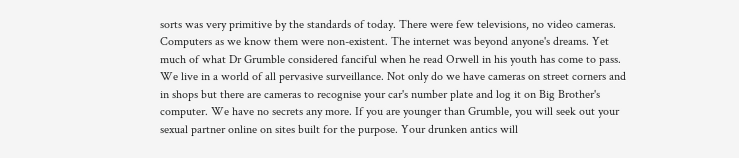sorts was very primitive by the standards of today. There were few televisions, no video cameras. Computers as we know them were non-existent. The internet was beyond anyone's dreams. Yet much of what Dr Grumble considered fanciful when he read Orwell in his youth has come to pass. We live in a world of all pervasive surveillance. Not only do we have cameras on street corners and in shops but there are cameras to recognise your car's number plate and log it on Big Brother's computer. We have no secrets any more. If you are younger than Grumble, you will seek out your sexual partner online on sites built for the purpose. Your drunken antics will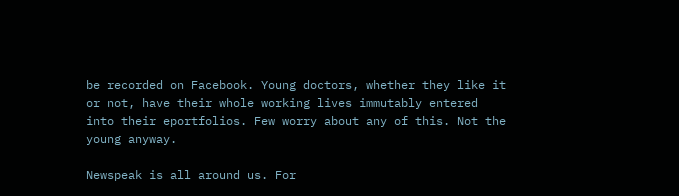be recorded on Facebook. Young doctors, whether they like it or not, have their whole working lives immutably entered into their eportfolios. Few worry about any of this. Not the young anyway.

Newspeak is all around us. For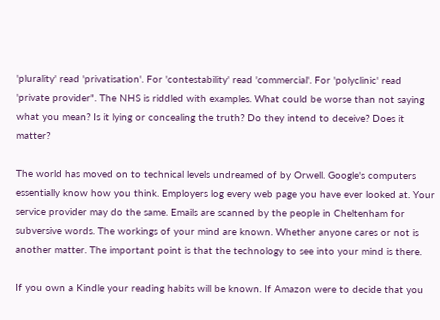'plurality' read 'privatisation'. For 'contestability' read 'commercial'. For 'polyclinic' read 'private provider". The NHS is riddled with examples. What could be worse than not saying what you mean? Is it lying or concealing the truth? Do they intend to deceive? Does it matter?

The world has moved on to technical levels undreamed of by Orwell. Google's computers essentially know how you think. Employers log every web page you have ever looked at. Your service provider may do the same. Emails are scanned by the people in Cheltenham for subversive words. The workings of your mind are known. Whether anyone cares or not is another matter. The important point is that the technology to see into your mind is there.

If you own a Kindle your reading habits will be known. If Amazon were to decide that you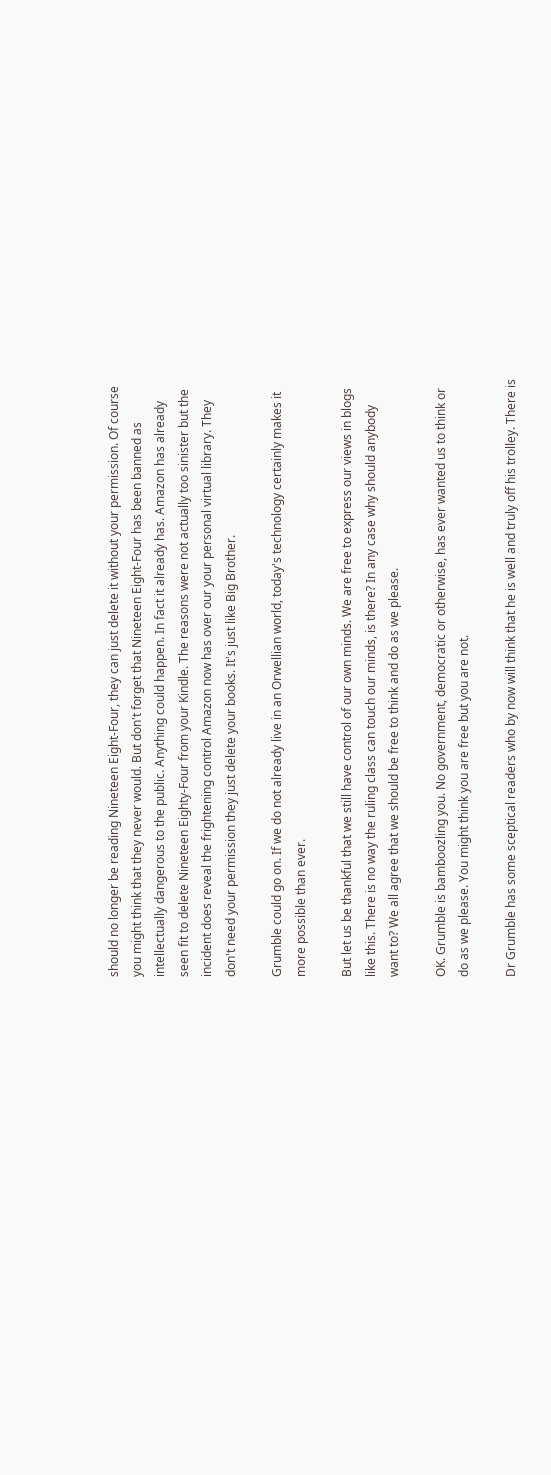should no longer be reading Nineteen Eight-Four, they can just delete it without your permission. Of course you might think that they never would. But don't forget that Nineteen Eight-Four has been banned as intellectually dangerous to the public. Anything could happen. In fact it already has. Amazon has already seen fit to delete Nineteen Eighty-Four from your Kindle. The reasons were not actually too sinister but the incident does reveal the frightening control Amazon now has over our your personal virtual library. They don't need your permission they just delete your books. It's just like Big Brother.

Grumble could go on. If we do not already live in an Orwellian world, today's technology certainly makes it more possible than ever.

But let us be thankful that we still have control of our own minds. We are free to express our views in blogs like this. There is no way the ruling class can touch our minds, is there? In any case why should anybody want to? We all agree that we should be free to think and do as we please.

OK. Grumble is bamboozling you. No government, democratic or otherwise, has ever wanted us to think or do as we please. You might think you are free but you are not.

Dr Grumble has some sceptical readers who by now will think that he is well and truly off his trolley. There is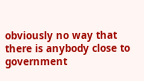obviously no way that there is anybody close to government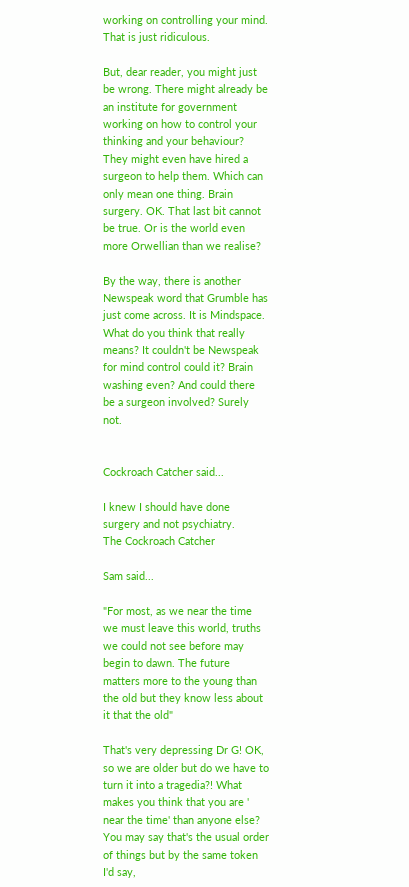working on controlling your mind. That is just ridiculous.

But, dear reader, you might just be wrong. There might already be an institute for government working on how to control your thinking and your behaviour? They might even have hired a surgeon to help them. Which can only mean one thing. Brain surgery. OK. That last bit cannot be true. Or is the world even more Orwellian than we realise?

By the way, there is another Newspeak word that Grumble has just come across. It is Mindspace. What do you think that really means? It couldn't be Newspeak for mind control could it? Brain washing even? And could there be a surgeon involved? Surely not.


Cockroach Catcher said...

I knew I should have done surgery and not psychiatry.
The Cockroach Catcher

Sam said...

"For most, as we near the time we must leave this world, truths we could not see before may begin to dawn. The future matters more to the young than the old but they know less about it that the old"

That's very depressing Dr G! OK, so we are older but do we have to turn it into a tragedia?! What makes you think that you are ' near the time' than anyone else? You may say that's the usual order of things but by the same token I'd say,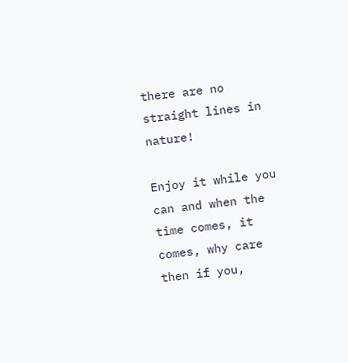there are no straight lines in nature!

Enjoy it while you can and when the time comes, it comes, why care then if you,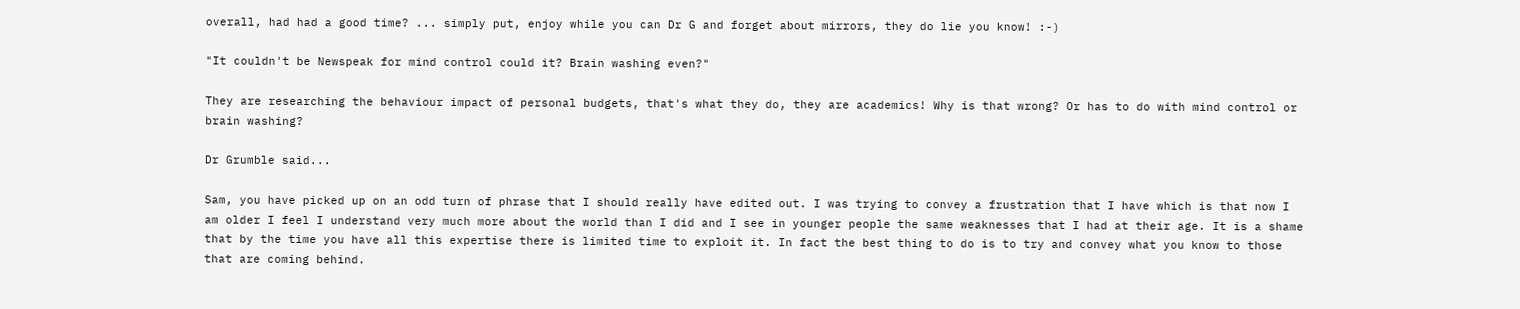overall, had had a good time? ... simply put, enjoy while you can Dr G and forget about mirrors, they do lie you know! :-)

"It couldn't be Newspeak for mind control could it? Brain washing even?"

They are researching the behaviour impact of personal budgets, that's what they do, they are academics! Why is that wrong? Or has to do with mind control or brain washing?

Dr Grumble said...

Sam, you have picked up on an odd turn of phrase that I should really have edited out. I was trying to convey a frustration that I have which is that now I am older I feel I understand very much more about the world than I did and I see in younger people the same weaknesses that I had at their age. It is a shame that by the time you have all this expertise there is limited time to exploit it. In fact the best thing to do is to try and convey what you know to those that are coming behind.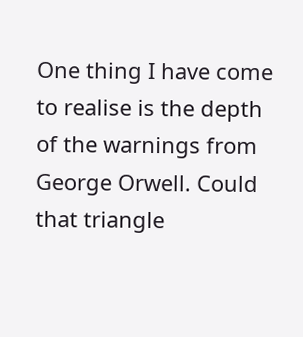One thing I have come to realise is the depth of the warnings from George Orwell. Could that triangle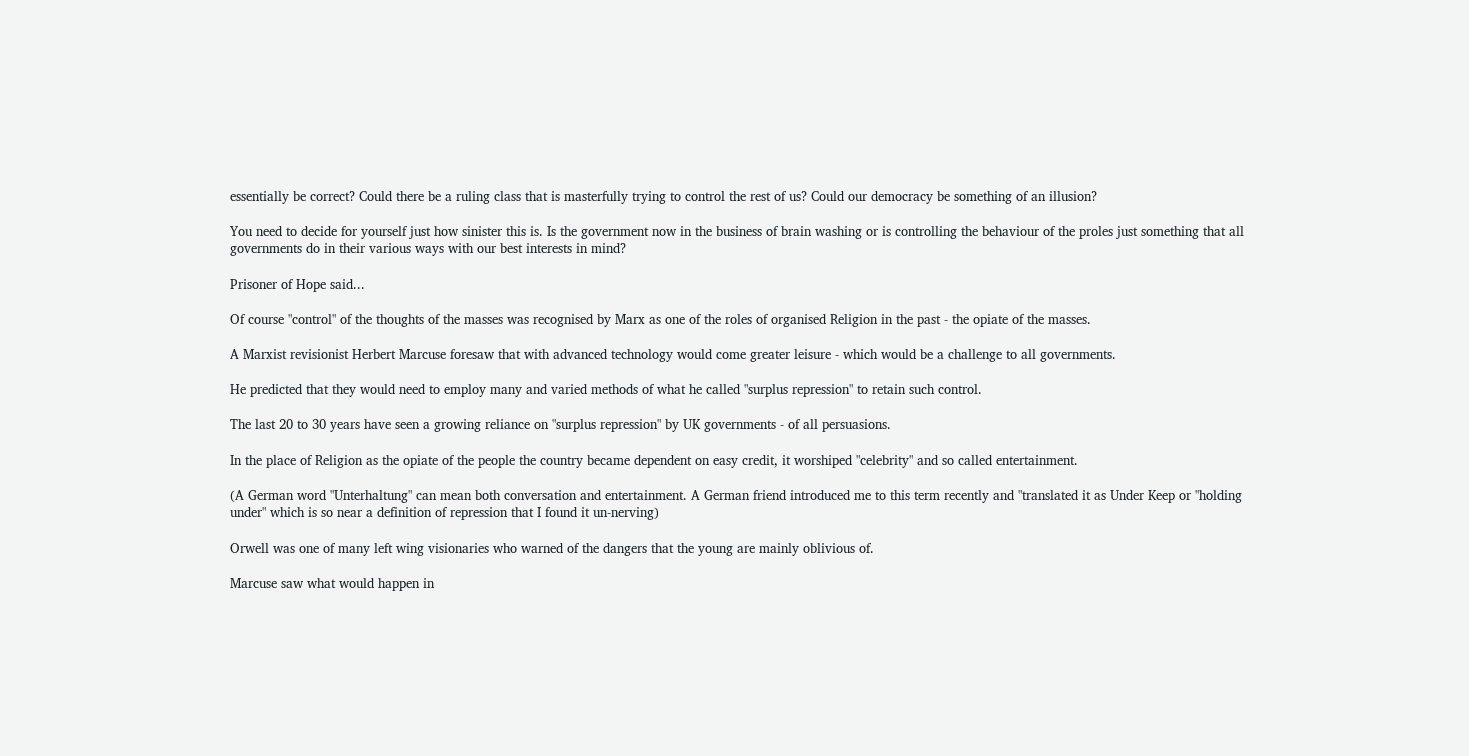essentially be correct? Could there be a ruling class that is masterfully trying to control the rest of us? Could our democracy be something of an illusion?

You need to decide for yourself just how sinister this is. Is the government now in the business of brain washing or is controlling the behaviour of the proles just something that all governments do in their various ways with our best interests in mind?

Prisoner of Hope said...

Of course "control" of the thoughts of the masses was recognised by Marx as one of the roles of organised Religion in the past - the opiate of the masses.

A Marxist revisionist Herbert Marcuse foresaw that with advanced technology would come greater leisure - which would be a challenge to all governments.

He predicted that they would need to employ many and varied methods of what he called "surplus repression" to retain such control.

The last 20 to 30 years have seen a growing reliance on "surplus repression" by UK governments - of all persuasions.

In the place of Religion as the opiate of the people the country became dependent on easy credit, it worshiped "celebrity" and so called entertainment.

(A German word "Unterhaltung" can mean both conversation and entertainment. A German friend introduced me to this term recently and "translated it as Under Keep or "holding under" which is so near a definition of repression that I found it un-nerving)

Orwell was one of many left wing visionaries who warned of the dangers that the young are mainly oblivious of.

Marcuse saw what would happen in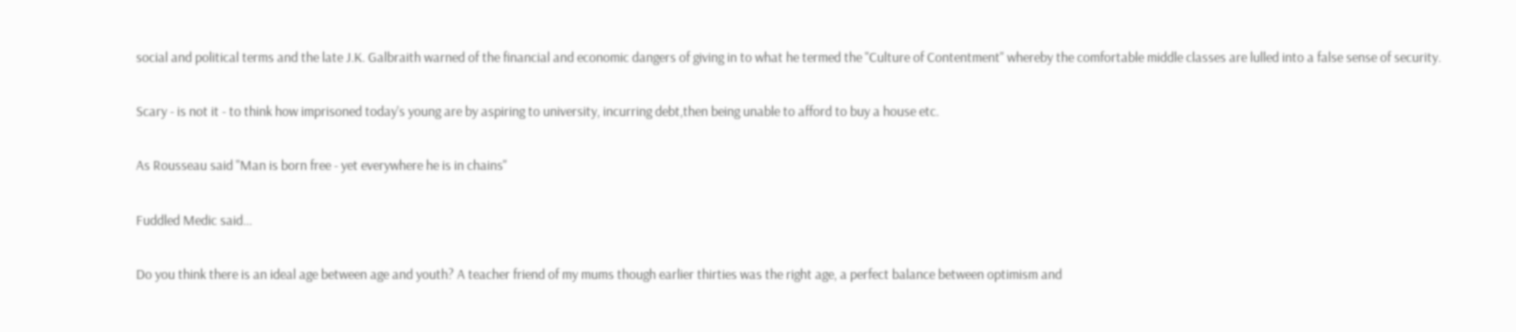social and political terms and the late J.K. Galbraith warned of the financial and economic dangers of giving in to what he termed the "Culture of Contentment" whereby the comfortable middle classes are lulled into a false sense of security.

Scary - is not it - to think how imprisoned today's young are by aspiring to university, incurring debt,then being unable to afford to buy a house etc.

As Rousseau said "Man is born free - yet everywhere he is in chains"

Fuddled Medic said...

Do you think there is an ideal age between age and youth? A teacher friend of my mums though earlier thirties was the right age, a perfect balance between optimism and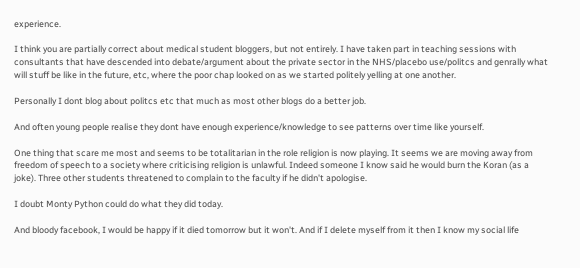experience.

I think you are partially correct about medical student bloggers, but not entirely. I have taken part in teaching sessions with consultants that have descended into debate/argument about the private sector in the NHS/placebo use/politcs and genrally what will stuff be like in the future, etc, where the poor chap looked on as we started politely yelling at one another.

Personally I dont blog about politcs etc that much as most other blogs do a better job.

And often young people realise they dont have enough experience/knowledge to see patterns over time like yourself.

One thing that scare me most and seems to be totalitarian in the role religion is now playing. It seems we are moving away from freedom of speech to a society where criticising religion is unlawful. Indeed someone I know said he would burn the Koran (as a joke). Three other students threatened to complain to the faculty if he didn't apologise.

I doubt Monty Python could do what they did today.

And bloody facebook, I would be happy if it died tomorrow but it won't. And if I delete myself from it then I know my social life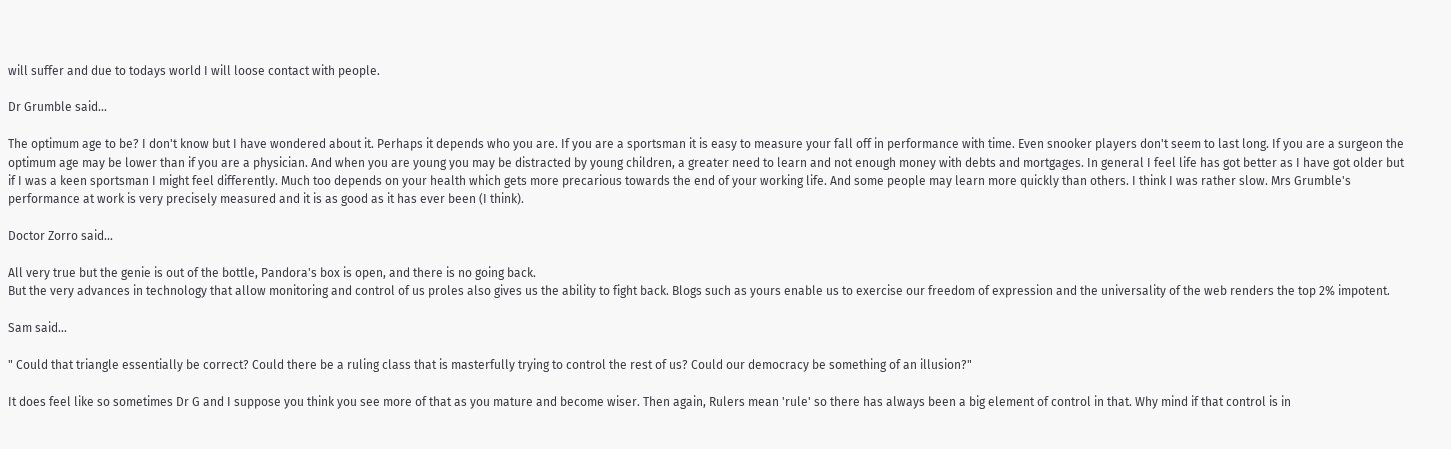will suffer and due to todays world I will loose contact with people.

Dr Grumble said...

The optimum age to be? I don't know but I have wondered about it. Perhaps it depends who you are. If you are a sportsman it is easy to measure your fall off in performance with time. Even snooker players don't seem to last long. If you are a surgeon the optimum age may be lower than if you are a physician. And when you are young you may be distracted by young children, a greater need to learn and not enough money with debts and mortgages. In general I feel life has got better as I have got older but if I was a keen sportsman I might feel differently. Much too depends on your health which gets more precarious towards the end of your working life. And some people may learn more quickly than others. I think I was rather slow. Mrs Grumble's performance at work is very precisely measured and it is as good as it has ever been (I think).

Doctor Zorro said...

All very true but the genie is out of the bottle, Pandora's box is open, and there is no going back.
But the very advances in technology that allow monitoring and control of us proles also gives us the ability to fight back. Blogs such as yours enable us to exercise our freedom of expression and the universality of the web renders the top 2% impotent.

Sam said...

" Could that triangle essentially be correct? Could there be a ruling class that is masterfully trying to control the rest of us? Could our democracy be something of an illusion?"

It does feel like so sometimes Dr G and I suppose you think you see more of that as you mature and become wiser. Then again, Rulers mean 'rule' so there has always been a big element of control in that. Why mind if that control is in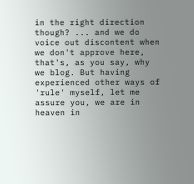in the right direction though? ... and we do voice out discontent when we don't approve here, that's, as you say, why we blog. But having experienced other ways of 'rule' myself, let me assure you, we are in heaven in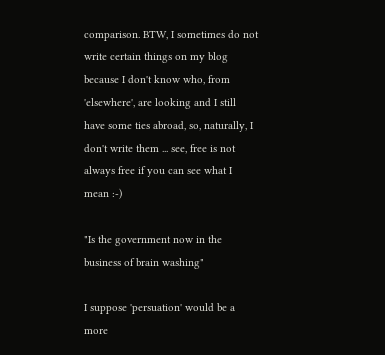comparison. BTW, I sometimes do not write certain things on my blog because I don't know who, from 'elsewhere', are looking and I still have some ties abroad, so, naturally, I don't write them ... see, free is not always free if you can see what I mean :-)

"Is the government now in the business of brain washing"

I suppose 'persuation' would be a more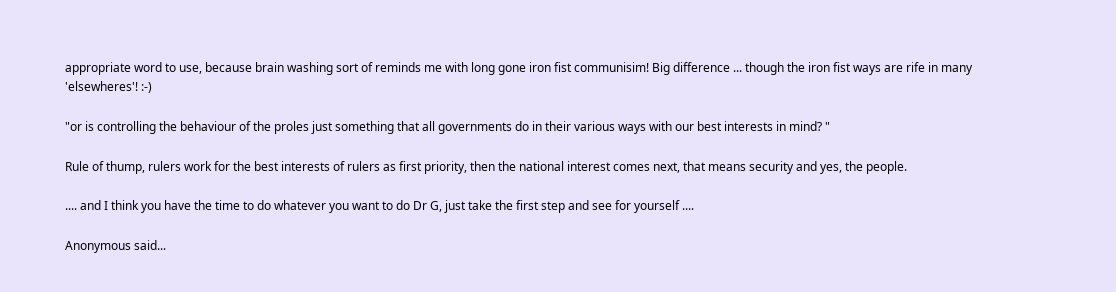appropriate word to use, because brain washing sort of reminds me with long gone iron fist communisim! Big difference ... though the iron fist ways are rife in many 'elsewheres'! :-)

"or is controlling the behaviour of the proles just something that all governments do in their various ways with our best interests in mind? "

Rule of thump, rulers work for the best interests of rulers as first priority, then the national interest comes next, that means security and yes, the people.

.... and I think you have the time to do whatever you want to do Dr G, just take the first step and see for yourself ....

Anonymous said...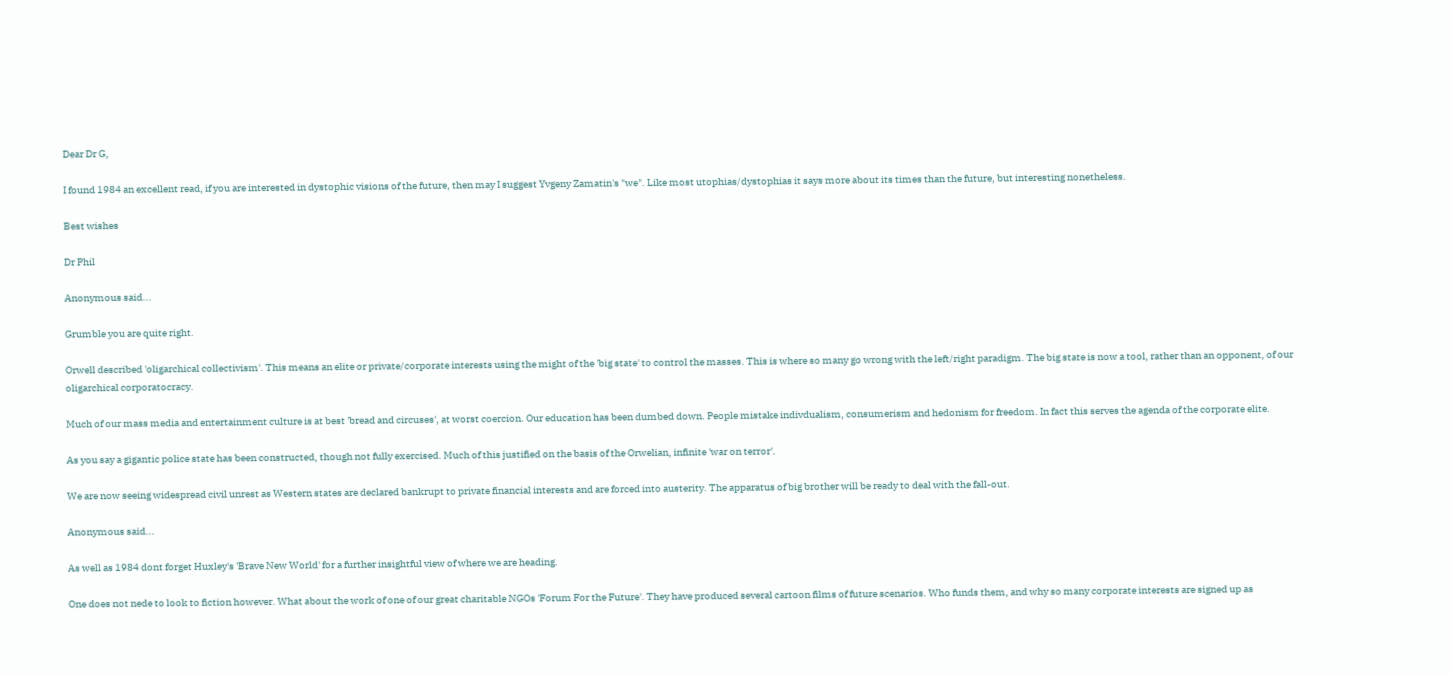Dear Dr G,

I found 1984 an excellent read, if you are interested in dystophic visions of the future, then may I suggest Yvgeny Zamatin's "we". Like most utophias/dystophias it says more about its times than the future, but interesting nonetheless.

Best wishes

Dr Phil

Anonymous said...

Grumble you are quite right.

Orwell described 'oligarchical collectivism'. This means an elite or private/corporate interests using the might of the 'big state' to control the masses. This is where so many go wrong with the left/right paradigm. The big state is now a tool, rather than an opponent, of our oligarchical corporatocracy.

Much of our mass media and entertainment culture is at best 'bread and circuses', at worst coercion. Our education has been dumbed down. People mistake indivdualism, consumerism and hedonism for freedom. In fact this serves the agenda of the corporate elite.

As you say a gigantic police state has been constructed, though not fully exercised. Much of this justified on the basis of the Orwelian, infinite 'war on terror'.

We are now seeing widespread civil unrest as Western states are declared bankrupt to private financial interests and are forced into austerity. The apparatus of big brother will be ready to deal with the fall-out.

Anonymous said...

As well as 1984 dont forget Huxley's 'Brave New World' for a further insightful view of where we are heading.

One does not nede to look to fiction however. What about the work of one of our great charitable NGOs 'Forum For the Future'. They have produced several cartoon films of future scenarios. Who funds them, and why so many corporate interests are signed up as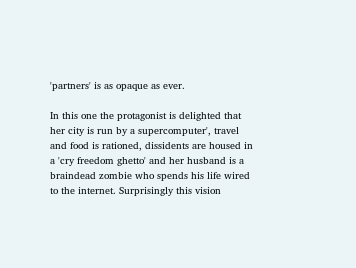'partners' is as opaque as ever.

In this one the protagonist is delighted that her city is run by a supercomputer', travel and food is rationed, dissidents are housed in a 'cry freedom ghetto' and her husband is a braindead zombie who spends his life wired to the internet. Surprisingly this vision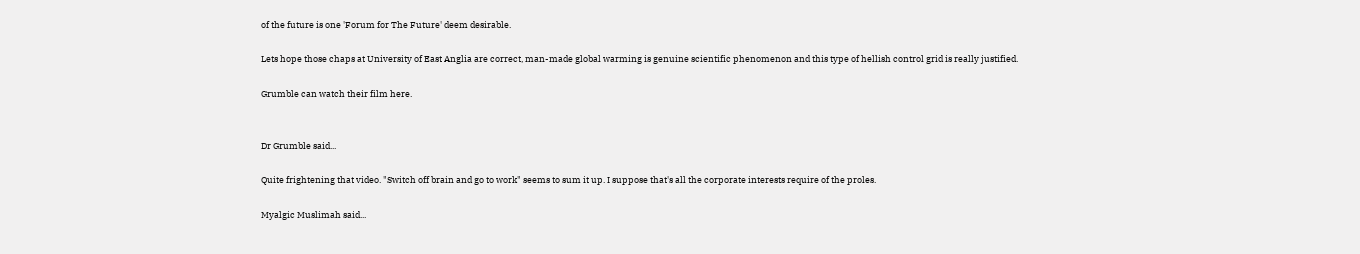of the future is one 'Forum for The Future' deem desirable.

Lets hope those chaps at University of East Anglia are correct, man-made global warming is genuine scientific phenomenon and this type of hellish control grid is really justified.

Grumble can watch their film here.


Dr Grumble said...

Quite frightening that video. "Switch off brain and go to work" seems to sum it up. I suppose that's all the corporate interests require of the proles.

Myalgic Muslimah said...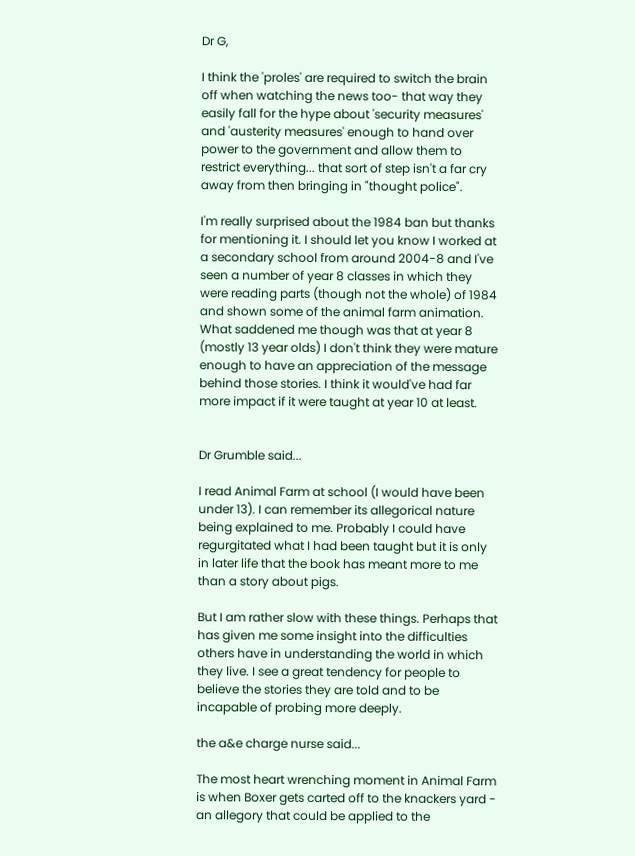Dr G,

I think the 'proles' are required to switch the brain off when watching the news too- that way they easily fall for the hype about 'security measures' and 'austerity measures' enough to hand over power to the government and allow them to restrict everything... that sort of step isn't a far cry away from then bringing in "thought police".

I'm really surprised about the 1984 ban but thanks for mentioning it. I should let you know I worked at a secondary school from around 2004-8 and I've seen a number of year 8 classes in which they were reading parts (though not the whole) of 1984 and shown some of the animal farm animation. What saddened me though was that at year 8 (mostly 13 year olds) I don't think they were mature enough to have an appreciation of the message behind those stories. I think it would've had far more impact if it were taught at year 10 at least.


Dr Grumble said...

I read Animal Farm at school (I would have been under 13). I can remember its allegorical nature being explained to me. Probably I could have regurgitated what I had been taught but it is only in later life that the book has meant more to me than a story about pigs.

But I am rather slow with these things. Perhaps that has given me some insight into the difficulties others have in understanding the world in which they live. I see a great tendency for people to believe the stories they are told and to be incapable of probing more deeply.

the a&e charge nurse said...

The most heart wrenching moment in Animal Farm is when Boxer gets carted off to the knackers yard - an allegory that could be applied to the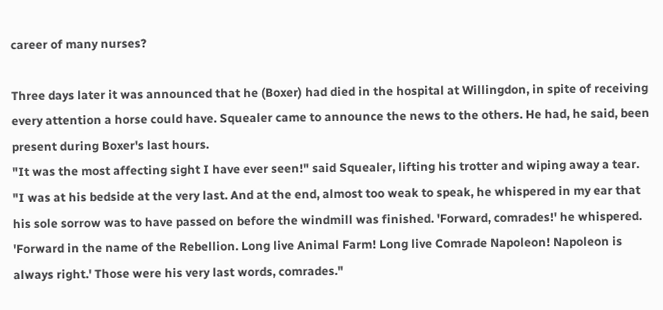career of many nurses?

Three days later it was announced that he (Boxer) had died in the hospital at Willingdon, in spite of receiving every attention a horse could have. Squealer came to announce the news to the others. He had, he said, been present during Boxer's last hours.
"It was the most affecting sight I have ever seen!" said Squealer, lifting his trotter and wiping away a tear. "I was at his bedside at the very last. And at the end, almost too weak to speak, he whispered in my ear that his sole sorrow was to have passed on before the windmill was finished. 'Forward, comrades!' he whispered. 'Forward in the name of the Rebellion. Long live Animal Farm! Long live Comrade Napoleon! Napoleon is always right.' Those were his very last words, comrades."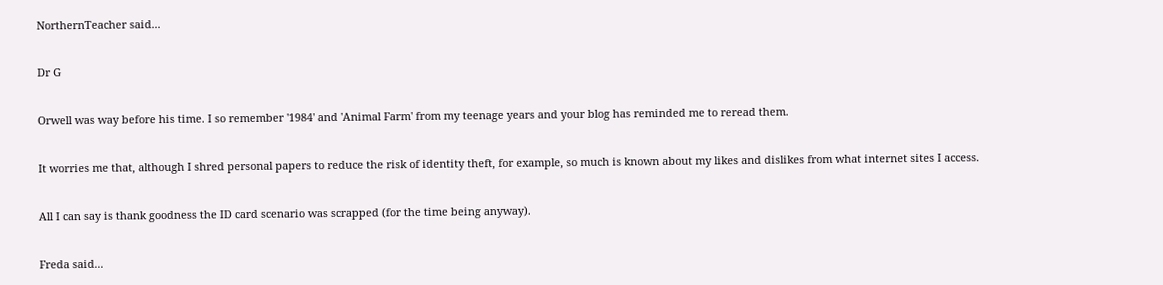NorthernTeacher said...

Dr G

Orwell was way before his time. I so remember '1984' and 'Animal Farm' from my teenage years and your blog has reminded me to reread them.

It worries me that, although I shred personal papers to reduce the risk of identity theft, for example, so much is known about my likes and dislikes from what internet sites I access.

All I can say is thank goodness the ID card scenario was scrapped (for the time being anyway).

Freda said...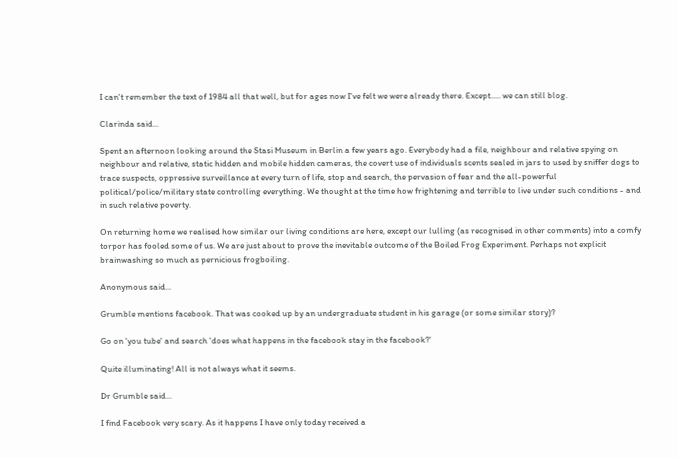I can't remember the text of 1984 all that well, but for ages now I've felt we were already there. Except..... we can still blog.

Clarinda said...

Spent an afternoon looking around the Stasi Museum in Berlin a few years ago. Everybody had a file, neighbour and relative spying on neighbour and relative, static hidden and mobile hidden cameras, the covert use of individuals scents sealed in jars to used by sniffer dogs to trace suspects, oppressive surveillance at every turn of life, stop and search, the pervasion of fear and the all-powerful political/police/military state controlling everything. We thought at the time how frightening and terrible to live under such conditions - and in such relative poverty.

On returning home we realised how similar our living conditions are here, except our lulling (as recognised in other comments) into a comfy torpor has fooled some of us. We are just about to prove the inevitable outcome of the Boiled Frog Experiment. Perhaps not explicit brainwashing so much as pernicious frogboiling.

Anonymous said...

Grumble mentions facebook. That was cooked up by an undergraduate student in his garage (or some similar story)?

Go on 'you tube' and search 'does what happens in the facebook stay in the facebook?'

Quite illuminating! All is not always what it seems.

Dr Grumble said...

I find Facebook very scary. As it happens I have only today received a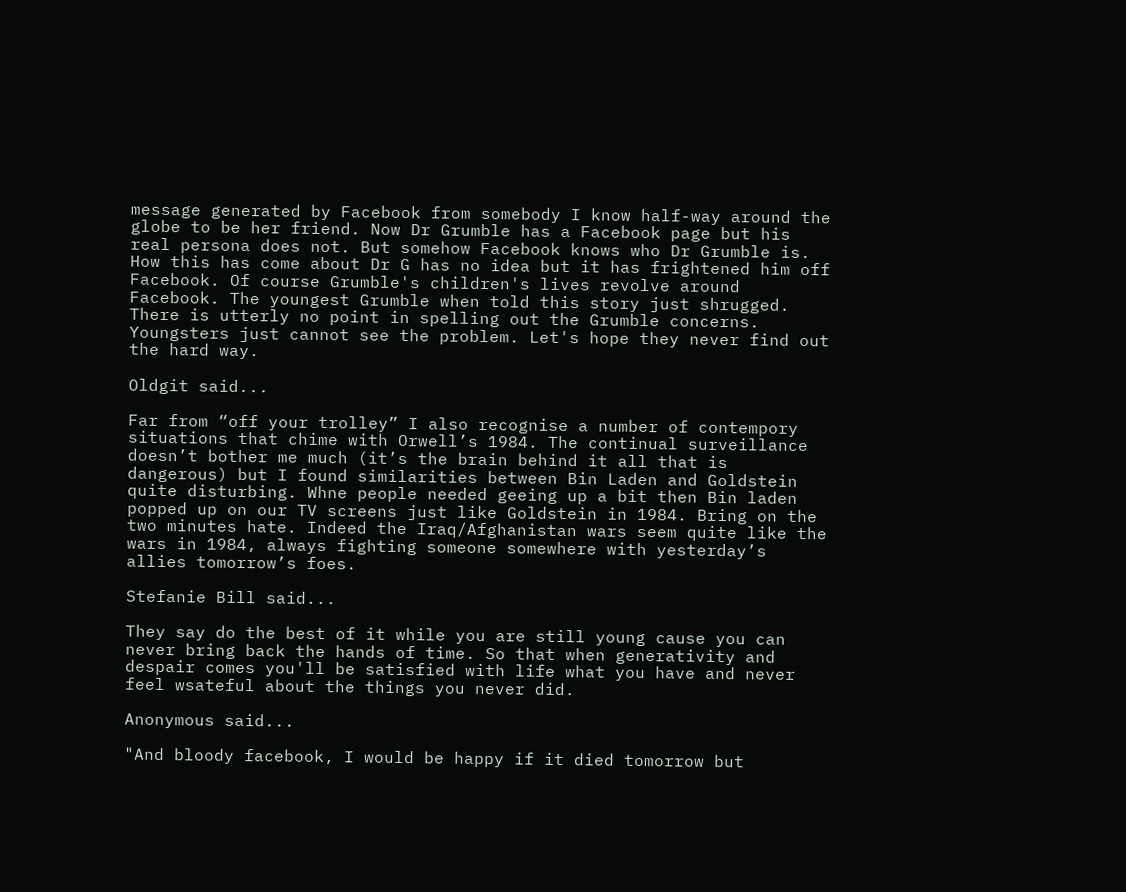message generated by Facebook from somebody I know half-way around the globe to be her friend. Now Dr Grumble has a Facebook page but his real persona does not. But somehow Facebook knows who Dr Grumble is. How this has come about Dr G has no idea but it has frightened him off Facebook. Of course Grumble's children's lives revolve around Facebook. The youngest Grumble when told this story just shrugged. There is utterly no point in spelling out the Grumble concerns. Youngsters just cannot see the problem. Let's hope they never find out the hard way.

Oldgit said...

Far from “off your trolley” I also recognise a number of contempory situations that chime with Orwell’s 1984. The continual surveillance doesn’t bother me much (it’s the brain behind it all that is dangerous) but I found similarities between Bin Laden and Goldstein quite disturbing. Whne people needed geeing up a bit then Bin laden popped up on our TV screens just like Goldstein in 1984. Bring on the two minutes hate. Indeed the Iraq/Afghanistan wars seem quite like the wars in 1984, always fighting someone somewhere with yesterday’s allies tomorrow’s foes.

Stefanie Bill said...

They say do the best of it while you are still young cause you can never bring back the hands of time. So that when generativity and despair comes you'll be satisfied with life what you have and never feel wsateful about the things you never did.

Anonymous said...

"And bloody facebook, I would be happy if it died tomorrow but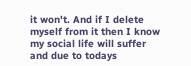it won't. And if I delete myself from it then I know my social life will suffer and due to todays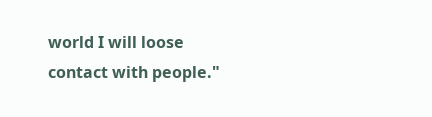world I will loose contact with people."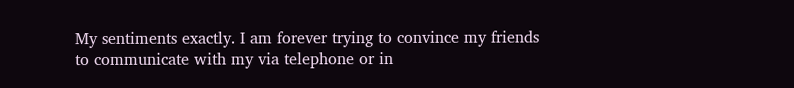My sentiments exactly. I am forever trying to convince my friends to communicate with my via telephone or in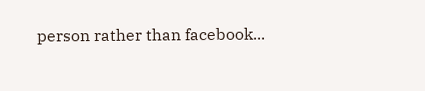person rather than facebook...